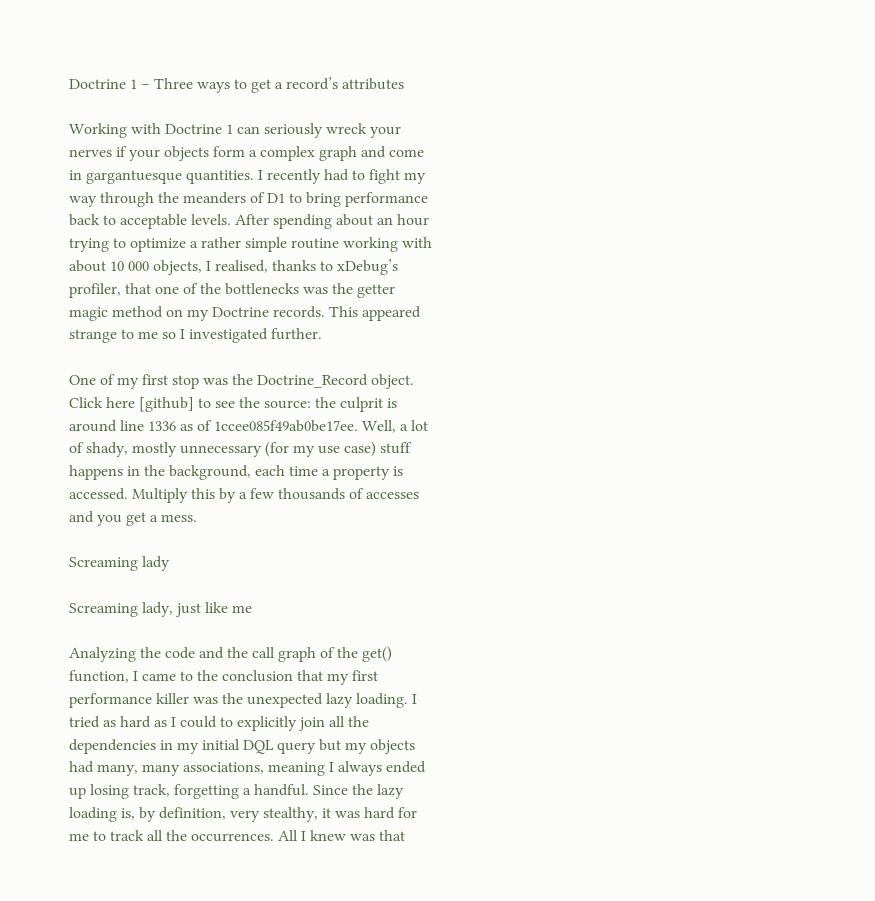Doctrine 1 – Three ways to get a record’s attributes

Working with Doctrine 1 can seriously wreck your nerves if your objects form a complex graph and come in gargantuesque quantities. I recently had to fight my way through the meanders of D1 to bring performance back to acceptable levels. After spending about an hour trying to optimize a rather simple routine working with about 10 000 objects, I realised, thanks to xDebug’s profiler, that one of the bottlenecks was the getter magic method on my Doctrine records. This appeared strange to me so I investigated further.

One of my first stop was the Doctrine_Record object. Click here [github] to see the source: the culprit is around line 1336 as of 1ccee085f49ab0be17ee. Well, a lot of shady, mostly unnecessary (for my use case) stuff happens in the background, each time a property is accessed. Multiply this by a few thousands of accesses and you get a mess.

Screaming lady

Screaming lady, just like me

Analyzing the code and the call graph of the get() function, I came to the conclusion that my first performance killer was the unexpected lazy loading. I tried as hard as I could to explicitly join all the dependencies in my initial DQL query but my objects had many, many associations, meaning I always ended up losing track, forgetting a handful. Since the lazy loading is, by definition, very stealthy, it was hard for me to track all the occurrences. All I knew was that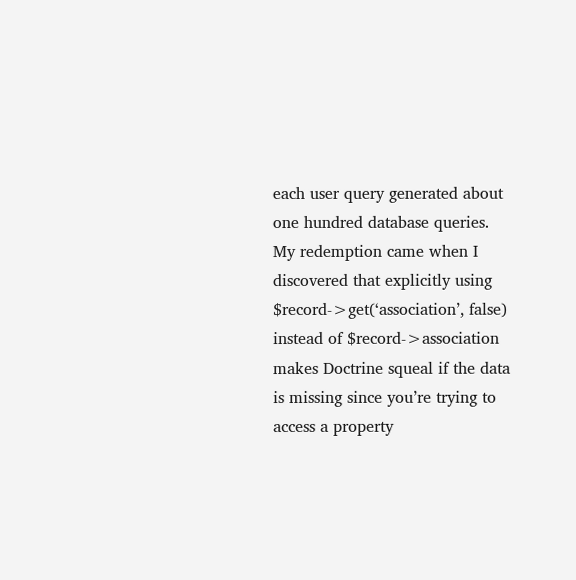each user query generated about one hundred database queries. My redemption came when I discovered that explicitly using $record->get(‘association’, false) instead of $record->association makes Doctrine squeal if the data is missing since you’re trying to access a property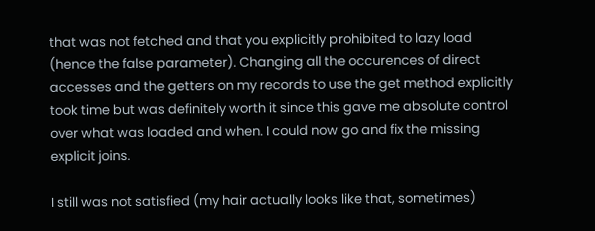that was not fetched and that you explicitly prohibited to lazy load (hence the false parameter). Changing all the occurences of direct accesses and the getters on my records to use the get method explicitly took time but was definitely worth it since this gave me absolute control over what was loaded and when. I could now go and fix the missing explicit joins.

I still was not satisfied (my hair actually looks like that, sometimes)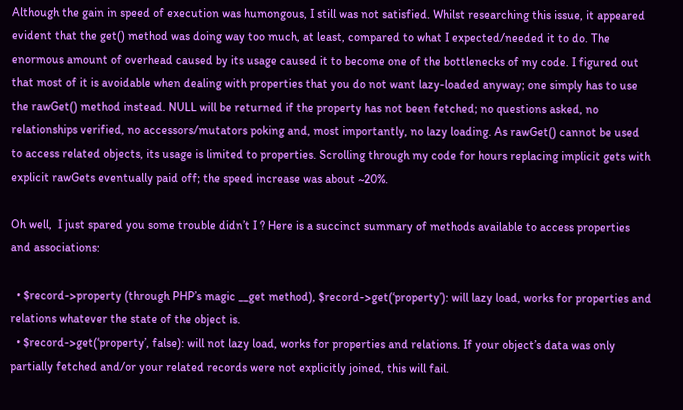Although the gain in speed of execution was humongous, I still was not satisfied. Whilst researching this issue, it appeared evident that the get() method was doing way too much, at least, compared to what I expected/needed it to do. The enormous amount of overhead caused by its usage caused it to become one of the bottlenecks of my code. I figured out that most of it is avoidable when dealing with properties that you do not want lazy-loaded anyway; one simply has to use the rawGet() method instead. NULL will be returned if the property has not been fetched; no questions asked, no relationships verified, no accessors/mutators poking and, most importantly, no lazy loading. As rawGet() cannot be used to access related objects, its usage is limited to properties. Scrolling through my code for hours replacing implicit gets with explicit rawGets eventually paid off; the speed increase was about ~20%.

Oh well,  I just spared you some trouble didn’t I ? Here is a succinct summary of methods available to access properties and associations:

  • $record->property (through PHP’s magic __get method), $record->get(‘property’): will lazy load, works for properties and relations whatever the state of the object is.
  • $record->get(‘property’, false): will not lazy load, works for properties and relations. If your object’s data was only partially fetched and/or your related records were not explicitly joined, this will fail.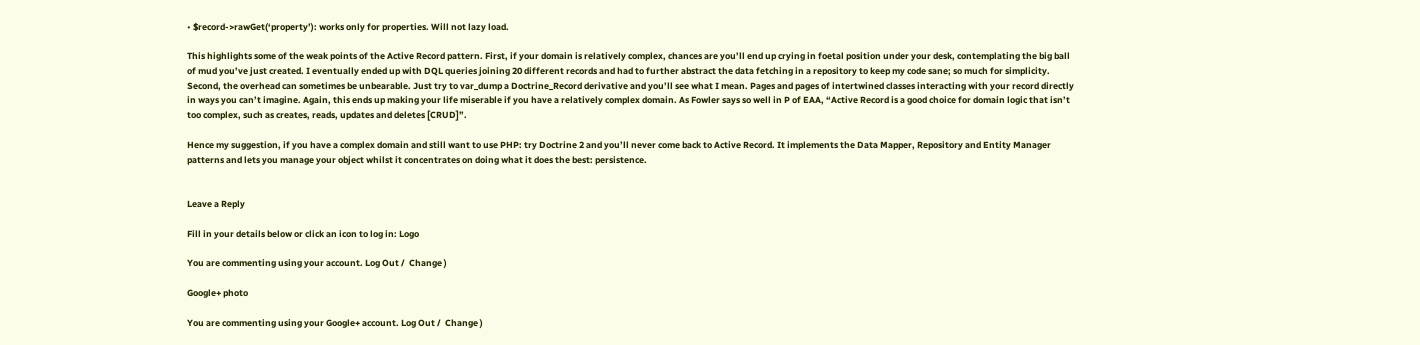• $record->rawGet(‘property’): works only for properties. Will not lazy load.

This highlights some of the weak points of the Active Record pattern. First, if your domain is relatively complex, chances are you’ll end up crying in foetal position under your desk, contemplating the big ball of mud you’ve just created. I eventually ended up with DQL queries joining 20 different records and had to further abstract the data fetching in a repository to keep my code sane; so much for simplicity. Second, the overhead can sometimes be unbearable. Just try to var_dump a Doctrine_Record derivative and you’ll see what I mean. Pages and pages of intertwined classes interacting with your record directly in ways you can’t imagine. Again, this ends up making your life miserable if you have a relatively complex domain. As Fowler says so well in P of EAA, “Active Record is a good choice for domain logic that isn’t too complex, such as creates, reads, updates and deletes [CRUD]”.

Hence my suggestion, if you have a complex domain and still want to use PHP: try Doctrine 2 and you’ll never come back to Active Record. It implements the Data Mapper, Repository and Entity Manager patterns and lets you manage your object whilst it concentrates on doing what it does the best: persistence.


Leave a Reply

Fill in your details below or click an icon to log in: Logo

You are commenting using your account. Log Out /  Change )

Google+ photo

You are commenting using your Google+ account. Log Out /  Change )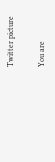Twitter picture

You are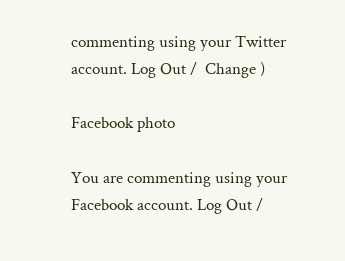commenting using your Twitter account. Log Out /  Change )

Facebook photo

You are commenting using your Facebook account. Log Out /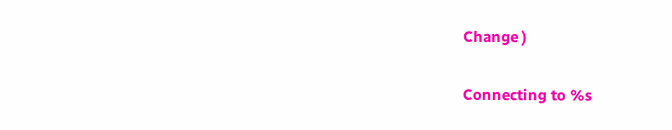Change )


Connecting to %s